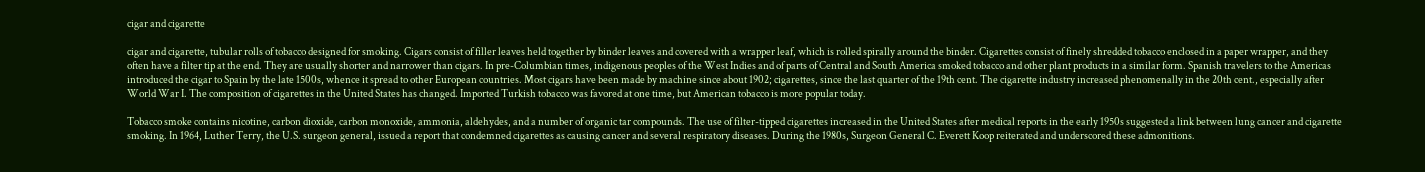cigar and cigarette

cigar and cigarette, tubular rolls of tobacco designed for smoking. Cigars consist of filler leaves held together by binder leaves and covered with a wrapper leaf, which is rolled spirally around the binder. Cigarettes consist of finely shredded tobacco enclosed in a paper wrapper, and they often have a filter tip at the end. They are usually shorter and narrower than cigars. In pre-Columbian times, indigenous peoples of the West Indies and of parts of Central and South America smoked tobacco and other plant products in a similar form. Spanish travelers to the Americas introduced the cigar to Spain by the late 1500s, whence it spread to other European countries. Most cigars have been made by machine since about 1902; cigarettes, since the last quarter of the 19th cent. The cigarette industry increased phenomenally in the 20th cent., especially after World War I. The composition of cigarettes in the United States has changed. Imported Turkish tobacco was favored at one time, but American tobacco is more popular today.

Tobacco smoke contains nicotine, carbon dioxide, carbon monoxide, ammonia, aldehydes, and a number of organic tar compounds. The use of filter-tipped cigarettes increased in the United States after medical reports in the early 1950s suggested a link between lung cancer and cigarette smoking. In 1964, Luther Terry, the U.S. surgeon general, issued a report that condemned cigarettes as causing cancer and several respiratory diseases. During the 1980s, Surgeon General C. Everett Koop reiterated and underscored these admonitions.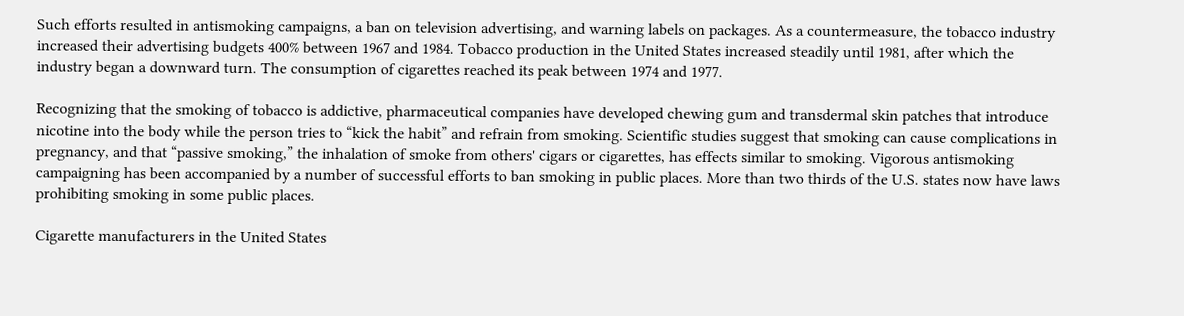Such efforts resulted in antismoking campaigns, a ban on television advertising, and warning labels on packages. As a countermeasure, the tobacco industry increased their advertising budgets 400% between 1967 and 1984. Tobacco production in the United States increased steadily until 1981, after which the industry began a downward turn. The consumption of cigarettes reached its peak between 1974 and 1977.

Recognizing that the smoking of tobacco is addictive, pharmaceutical companies have developed chewing gum and transdermal skin patches that introduce nicotine into the body while the person tries to “kick the habit” and refrain from smoking. Scientific studies suggest that smoking can cause complications in pregnancy, and that “passive smoking,” the inhalation of smoke from others' cigars or cigarettes, has effects similar to smoking. Vigorous antismoking campaigning has been accompanied by a number of successful efforts to ban smoking in public places. More than two thirds of the U.S. states now have laws prohibiting smoking in some public places.

Cigarette manufacturers in the United States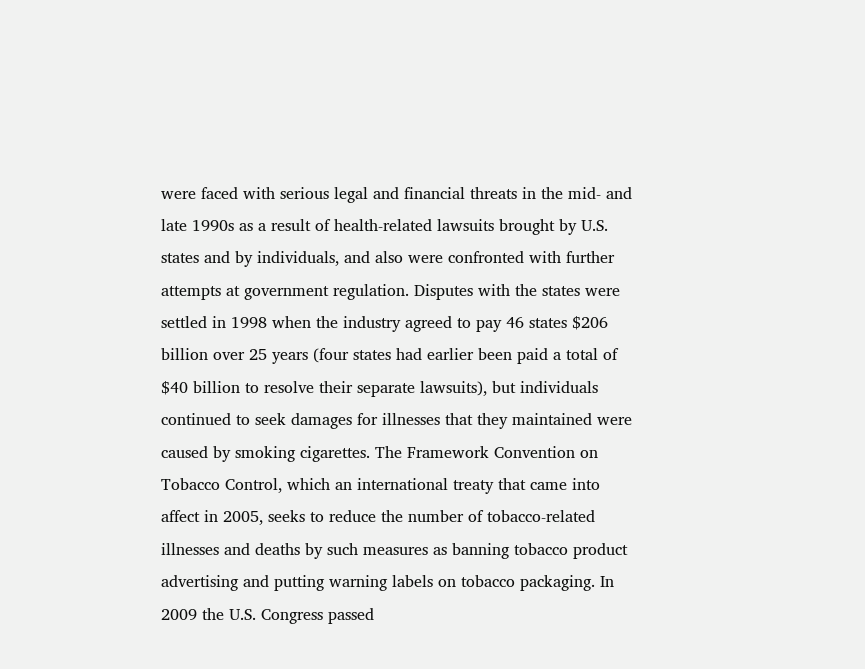were faced with serious legal and financial threats in the mid- and late 1990s as a result of health-related lawsuits brought by U.S. states and by individuals, and also were confronted with further attempts at government regulation. Disputes with the states were settled in 1998 when the industry agreed to pay 46 states $206 billion over 25 years (four states had earlier been paid a total of $40 billion to resolve their separate lawsuits), but individuals continued to seek damages for illnesses that they maintained were caused by smoking cigarettes. The Framework Convention on Tobacco Control, which an international treaty that came into affect in 2005, seeks to reduce the number of tobacco-related illnesses and deaths by such measures as banning tobacco product advertising and putting warning labels on tobacco packaging. In 2009 the U.S. Congress passed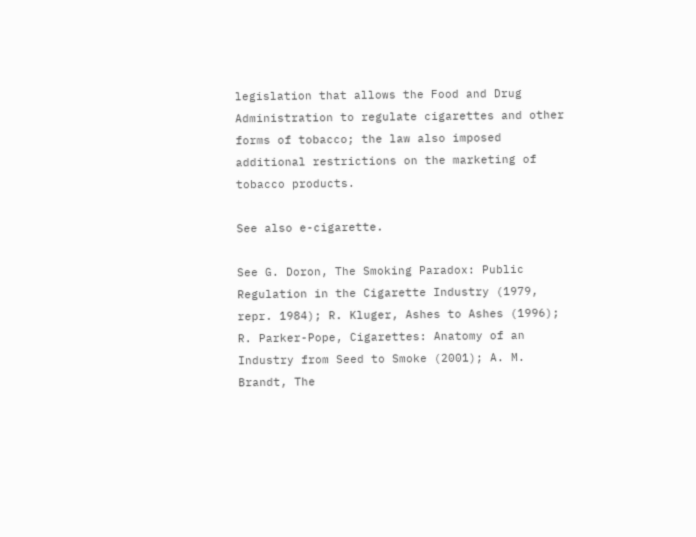legislation that allows the Food and Drug Administration to regulate cigarettes and other forms of tobacco; the law also imposed additional restrictions on the marketing of tobacco products.

See also e-cigarette.

See G. Doron, The Smoking Paradox: Public Regulation in the Cigarette Industry (1979, repr. 1984); R. Kluger, Ashes to Ashes (1996); R. Parker-Pope, Cigarettes: Anatomy of an Industry from Seed to Smoke (2001); A. M. Brandt, The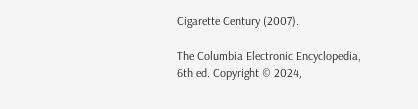Cigarette Century (2007).

The Columbia Electronic Encyclopedia, 6th ed. Copyright © 2024,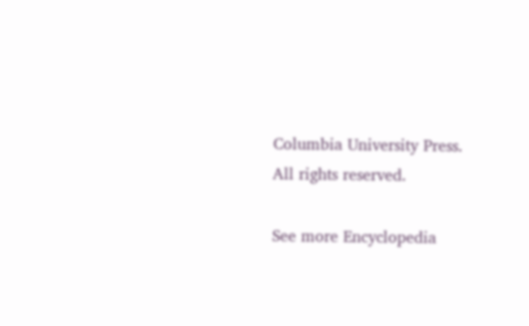Columbia University Press. All rights reserved.

See more Encyclopedia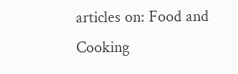articles on: Food and Cooking